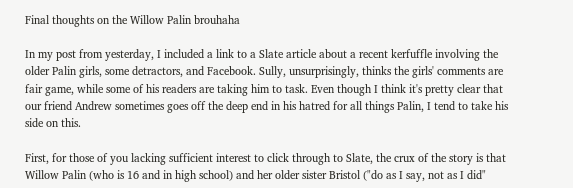Final thoughts on the Willow Palin brouhaha

In my post from yesterday, I included a link to a Slate article about a recent kerfuffle involving the older Palin girls, some detractors, and Facebook. Sully, unsurprisingly, thinks the girls' comments are fair game, while some of his readers are taking him to task. Even though I think it's pretty clear that our friend Andrew sometimes goes off the deep end in his hatred for all things Palin, I tend to take his side on this.

First, for those of you lacking sufficient interest to click through to Slate, the crux of the story is that Willow Palin (who is 16 and in high school) and her older sister Bristol ("do as I say, not as I did"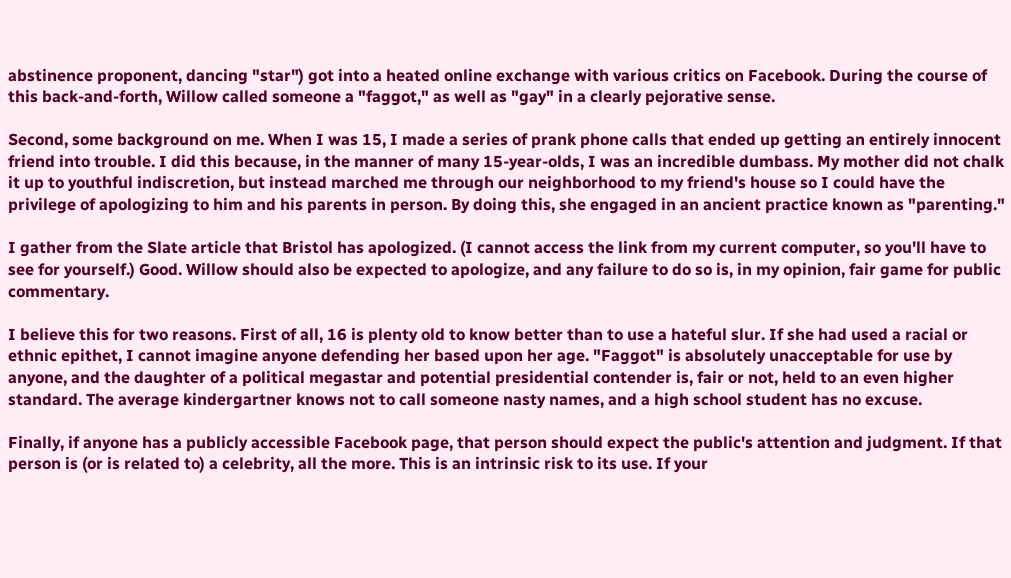abstinence proponent, dancing "star") got into a heated online exchange with various critics on Facebook. During the course of this back-and-forth, Willow called someone a "faggot," as well as "gay" in a clearly pejorative sense.

Second, some background on me. When I was 15, I made a series of prank phone calls that ended up getting an entirely innocent friend into trouble. I did this because, in the manner of many 15-year-olds, I was an incredible dumbass. My mother did not chalk it up to youthful indiscretion, but instead marched me through our neighborhood to my friend's house so I could have the privilege of apologizing to him and his parents in person. By doing this, she engaged in an ancient practice known as "parenting."

I gather from the Slate article that Bristol has apologized. (I cannot access the link from my current computer, so you'll have to see for yourself.) Good. Willow should also be expected to apologize, and any failure to do so is, in my opinion, fair game for public commentary.

I believe this for two reasons. First of all, 16 is plenty old to know better than to use a hateful slur. If she had used a racial or ethnic epithet, I cannot imagine anyone defending her based upon her age. "Faggot" is absolutely unacceptable for use by anyone, and the daughter of a political megastar and potential presidential contender is, fair or not, held to an even higher standard. The average kindergartner knows not to call someone nasty names, and a high school student has no excuse.

Finally, if anyone has a publicly accessible Facebook page, that person should expect the public's attention and judgment. If that person is (or is related to) a celebrity, all the more. This is an intrinsic risk to its use. If your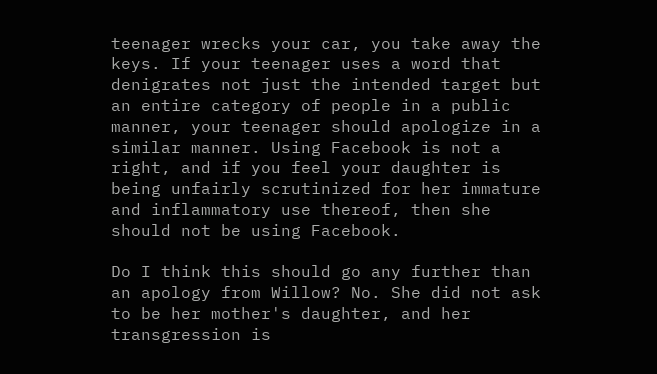teenager wrecks your car, you take away the keys. If your teenager uses a word that denigrates not just the intended target but an entire category of people in a public manner, your teenager should apologize in a similar manner. Using Facebook is not a right, and if you feel your daughter is being unfairly scrutinized for her immature and inflammatory use thereof, then she should not be using Facebook.

Do I think this should go any further than an apology from Willow? No. She did not ask to be her mother's daughter, and her transgression is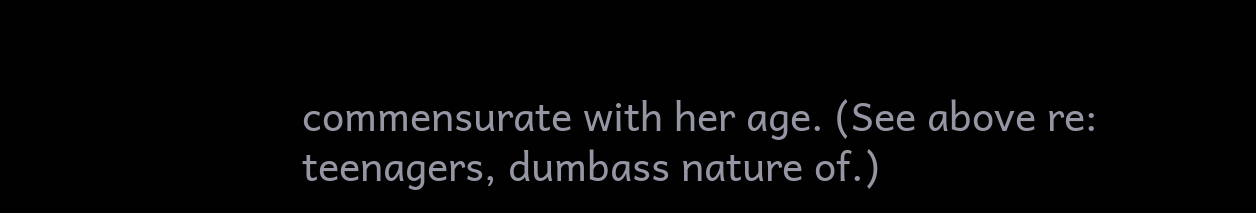commensurate with her age. (See above re: teenagers, dumbass nature of.)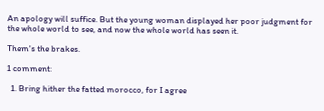An apology will suffice. But the young woman displayed her poor judgment for the whole world to see, and now the whole world has seen it.

Them's the brakes.

1 comment:

  1. Bring hither the fatted morocco, for I agree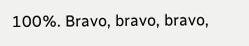100%. Bravo, bravo, bravo,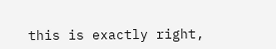this is exactly right,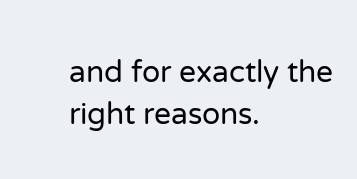and for exactly the right reasons.